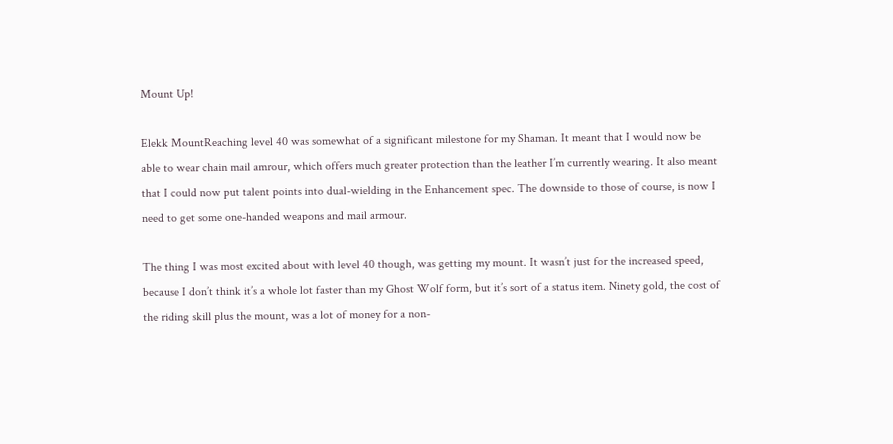Mount Up!

Elekk MountReaching level 40 was somewhat of a significant milestone for my Shaman. It meant that I would now be able to wear chain mail amrour, which offers much greater protection than the leather I’m currently wearing. It also meant that I could now put talent points into dual-wielding in the Enhancement spec. The downside to those of course, is now I need to get some one-handed weapons and mail armour.

The thing I was most excited about with level 40 though, was getting my mount. It wasn’t just for the increased speed, because I don’t think it’s a whole lot faster than my Ghost Wolf form, but it’s sort of a status item. Ninety gold, the cost of the riding skill plus the mount, was a lot of money for a non-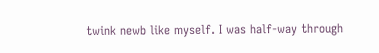twink newb like myself. I was half-way through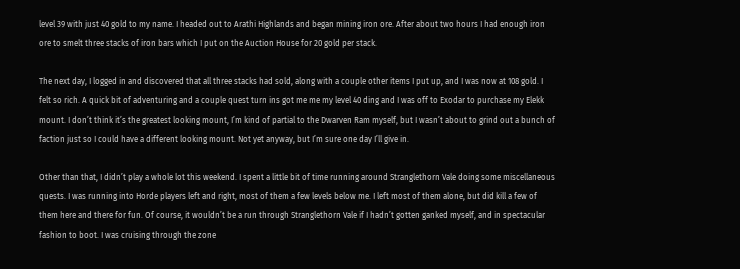level 39 with just 40 gold to my name. I headed out to Arathi Highlands and began mining iron ore. After about two hours I had enough iron ore to smelt three stacks of iron bars which I put on the Auction House for 20 gold per stack.

The next day, I logged in and discovered that all three stacks had sold, along with a couple other items I put up, and I was now at 108 gold. I felt so rich. A quick bit of adventuring and a couple quest turn ins got me me my level 40 ding and I was off to Exodar to purchase my Elekk mount. I don’t think it’s the greatest looking mount, I’m kind of partial to the Dwarven Ram myself, but I wasn’t about to grind out a bunch of faction just so I could have a different looking mount. Not yet anyway, but I’m sure one day I’ll give in.

Other than that, I didn’t play a whole lot this weekend. I spent a little bit of time running around Stranglethorn Vale doing some miscellaneous quests. I was running into Horde players left and right, most of them a few levels below me. I left most of them alone, but did kill a few of them here and there for fun. Of course, it wouldn’t be a run through Stranglethorn Vale if I hadn’t gotten ganked myself, and in spectacular fashion to boot. I was cruising through the zone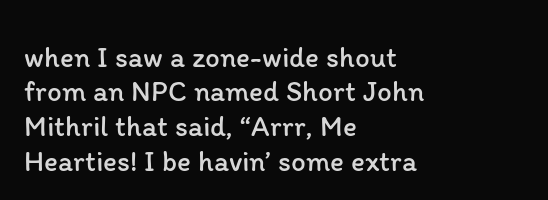when I saw a zone-wide shout from an NPC named Short John Mithril that said, “Arrr, Me Hearties! I be havin’ some extra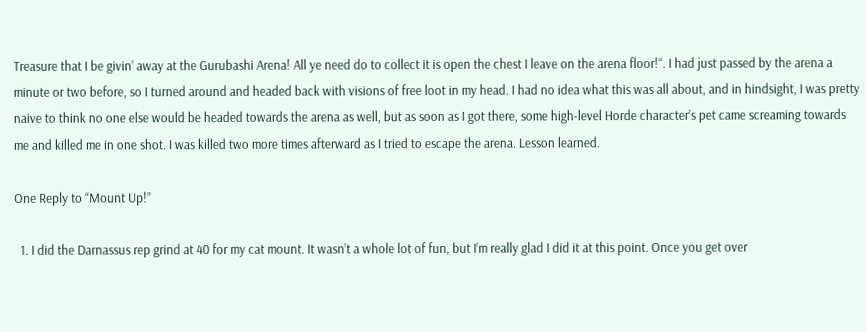Treasure that I be givin’ away at the Gurubashi Arena! All ye need do to collect it is open the chest I leave on the arena floor!“. I had just passed by the arena a minute or two before, so I turned around and headed back with visions of free loot in my head. I had no idea what this was all about, and in hindsight, I was pretty naive to think no one else would be headed towards the arena as well, but as soon as I got there, some high-level Horde character’s pet came screaming towards me and killed me in one shot. I was killed two more times afterward as I tried to escape the arena. Lesson learned.

One Reply to “Mount Up!”

  1. I did the Darnassus rep grind at 40 for my cat mount. It wasn’t a whole lot of fun, but I’m really glad I did it at this point. Once you get over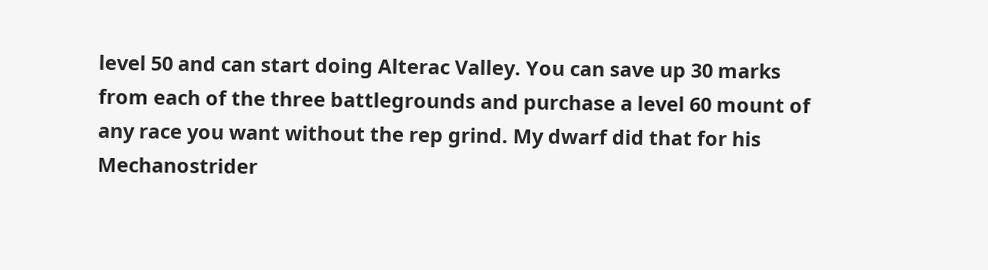level 50 and can start doing Alterac Valley. You can save up 30 marks from each of the three battlegrounds and purchase a level 60 mount of any race you want without the rep grind. My dwarf did that for his Mechanostrider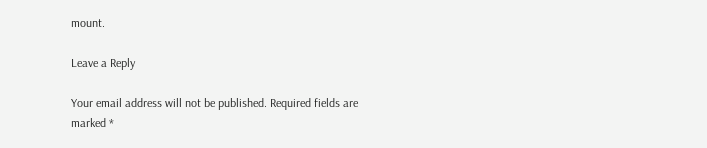mount.

Leave a Reply

Your email address will not be published. Required fields are marked *